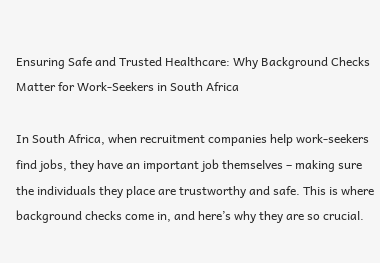Ensuring Safe and Trusted Healthcare: Why Background Checks Matter for Work-Seekers in South Africa

In South Africa, when recruitment companies help work-seekers find jobs, they have an important job themselves – making sure the individuals they place are trustworthy and safe. This is where background checks come in, and here’s why they are so crucial.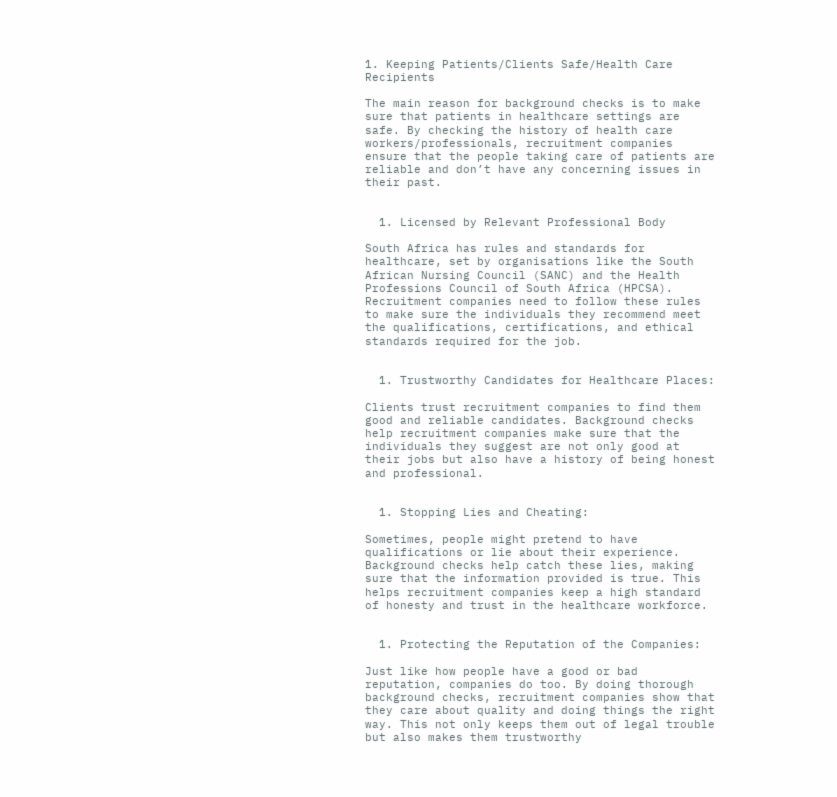1. Keeping Patients/Clients Safe/Health Care Recipients

The main reason for background checks is to make sure that patients in healthcare settings are safe. By checking the history of health care workers/professionals, recruitment companies ensure that the people taking care of patients are reliable and don’t have any concerning issues in their past.


  1. Licensed by Relevant Professional Body

South Africa has rules and standards for healthcare, set by organisations like the South African Nursing Council (SANC) and the Health Professions Council of South Africa (HPCSA). Recruitment companies need to follow these rules to make sure the individuals they recommend meet the qualifications, certifications, and ethical standards required for the job.


  1. Trustworthy Candidates for Healthcare Places:

Clients trust recruitment companies to find them good and reliable candidates. Background checks help recruitment companies make sure that the individuals they suggest are not only good at their jobs but also have a history of being honest and professional.


  1. Stopping Lies and Cheating:

Sometimes, people might pretend to have qualifications or lie about their experience. Background checks help catch these lies, making sure that the information provided is true. This helps recruitment companies keep a high standard of honesty and trust in the healthcare workforce.


  1. Protecting the Reputation of the Companies:

Just like how people have a good or bad reputation, companies do too. By doing thorough background checks, recruitment companies show that they care about quality and doing things the right way. This not only keeps them out of legal trouble but also makes them trustworthy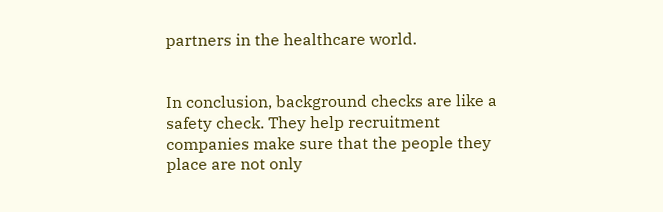partners in the healthcare world.


In conclusion, background checks are like a safety check. They help recruitment companies make sure that the people they place are not only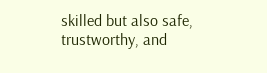skilled but also safe, trustworthy, and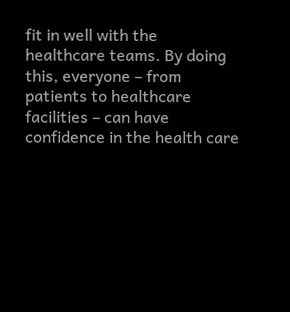fit in well with the healthcare teams. By doing this, everyone – from patients to healthcare facilities – can have confidence in the health care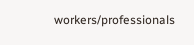workers/professionals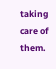taking care of them.